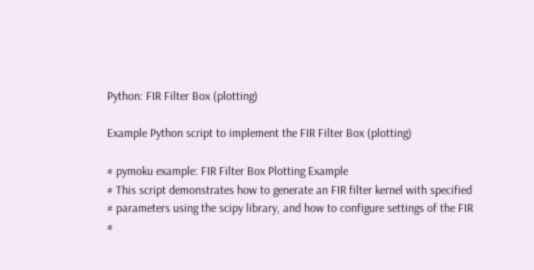Python: FIR Filter Box (plotting)

Example Python script to implement the FIR Filter Box (plotting)

# pymoku example: FIR Filter Box Plotting Example
# This script demonstrates how to generate an FIR filter kernel with specified
# parameters using the scipy library, and how to configure settings of the FIR
#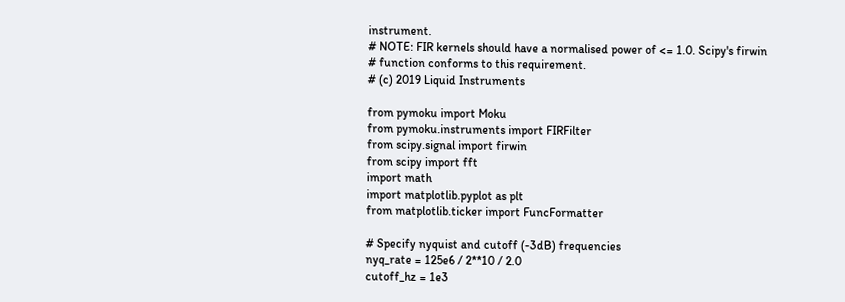instrument.
# NOTE: FIR kernels should have a normalised power of <= 1.0. Scipy's firwin
# function conforms to this requirement.
# (c) 2019 Liquid Instruments

from pymoku import Moku
from pymoku.instruments import FIRFilter
from scipy.signal import firwin
from scipy import fft
import math
import matplotlib.pyplot as plt
from matplotlib.ticker import FuncFormatter

# Specify nyquist and cutoff (-3dB) frequencies
nyq_rate = 125e6 / 2**10 / 2.0
cutoff_hz = 1e3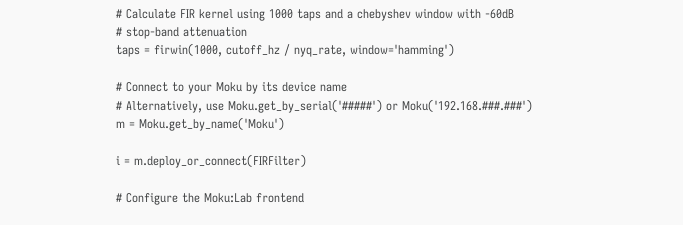# Calculate FIR kernel using 1000 taps and a chebyshev window with -60dB
# stop-band attenuation
taps = firwin(1000, cutoff_hz / nyq_rate, window='hamming')

# Connect to your Moku by its device name
# Alternatively, use Moku.get_by_serial('#####') or Moku('192.168.###.###')
m = Moku.get_by_name('Moku')

i = m.deploy_or_connect(FIRFilter)

# Configure the Moku:Lab frontend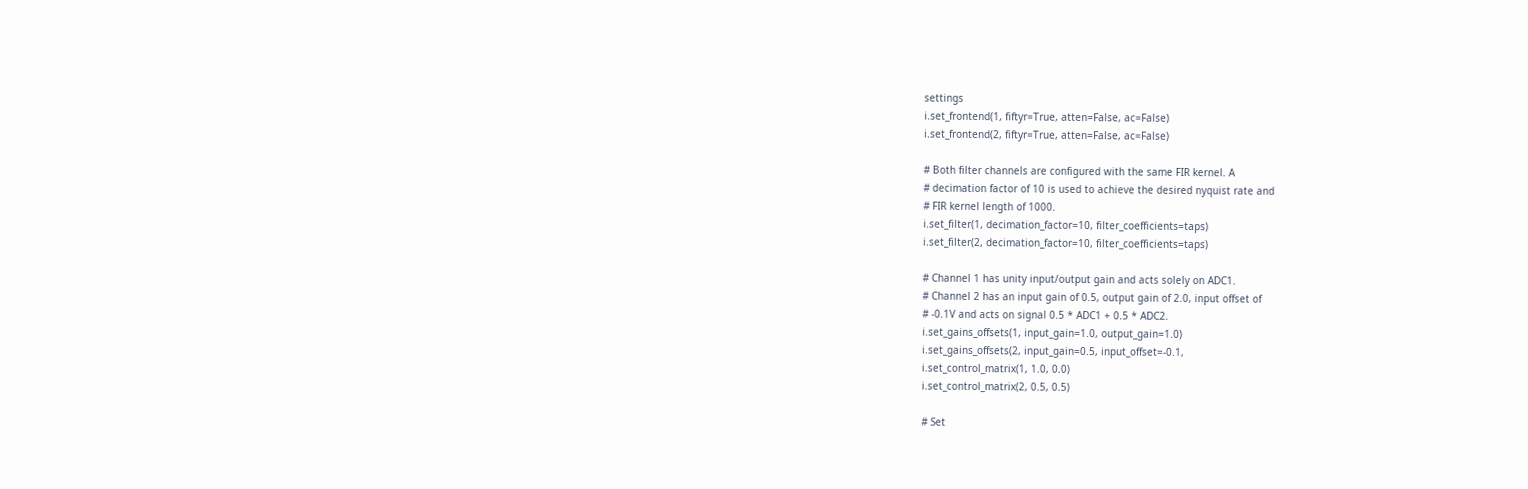settings
i.set_frontend(1, fiftyr=True, atten=False, ac=False)
i.set_frontend(2, fiftyr=True, atten=False, ac=False)

# Both filter channels are configured with the same FIR kernel. A
# decimation factor of 10 is used to achieve the desired nyquist rate and
# FIR kernel length of 1000.
i.set_filter(1, decimation_factor=10, filter_coefficients=taps)
i.set_filter(2, decimation_factor=10, filter_coefficients=taps)

# Channel 1 has unity input/output gain and acts solely on ADC1.
# Channel 2 has an input gain of 0.5, output gain of 2.0, input offset of
# -0.1V and acts on signal 0.5 * ADC1 + 0.5 * ADC2.
i.set_gains_offsets(1, input_gain=1.0, output_gain=1.0)
i.set_gains_offsets(2, input_gain=0.5, input_offset=-0.1,
i.set_control_matrix(1, 1.0, 0.0)
i.set_control_matrix(2, 0.5, 0.5)

# Set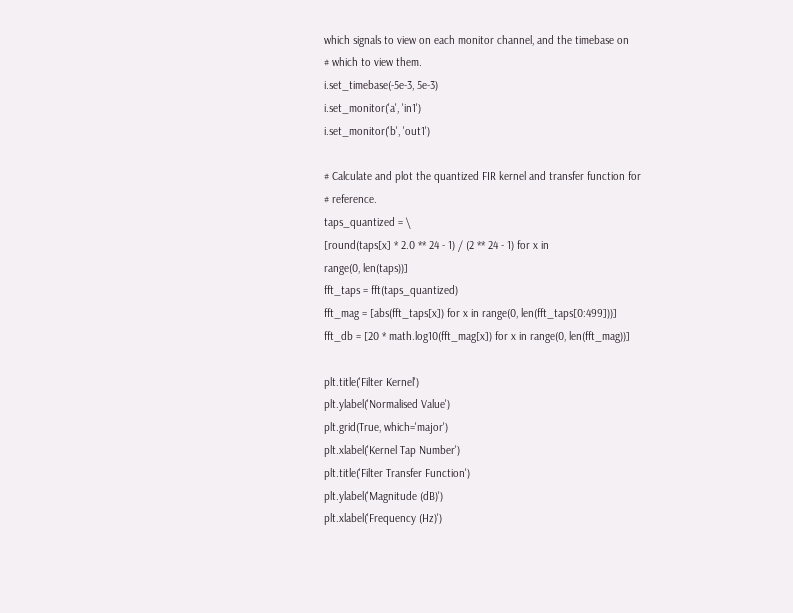which signals to view on each monitor channel, and the timebase on
# which to view them.
i.set_timebase(-5e-3, 5e-3)
i.set_monitor('a', 'in1')
i.set_monitor('b', 'out1')

# Calculate and plot the quantized FIR kernel and transfer function for
# reference.
taps_quantized = \
[round(taps[x] * 2.0 ** 24 - 1) / (2 ** 24 - 1) for x in
range(0, len(taps))]
fft_taps = fft(taps_quantized)
fft_mag = [abs(fft_taps[x]) for x in range(0, len(fft_taps[0:499]))]
fft_db = [20 * math.log10(fft_mag[x]) for x in range(0, len(fft_mag))]

plt.title('Filter Kernel')
plt.ylabel('Normalised Value')
plt.grid(True, which='major')
plt.xlabel('Kernel Tap Number')
plt.title('Filter Transfer Function')
plt.ylabel('Magnitude (dB)')
plt.xlabel('Frequency (Hz)')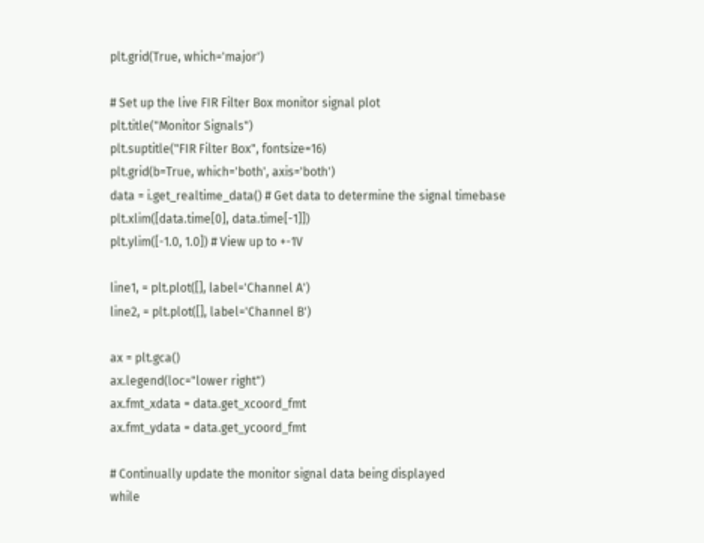plt.grid(True, which='major')

# Set up the live FIR Filter Box monitor signal plot
plt.title("Monitor Signals")
plt.suptitle("FIR Filter Box", fontsize=16)
plt.grid(b=True, which='both', axis='both')
data = i.get_realtime_data() # Get data to determine the signal timebase
plt.xlim([data.time[0], data.time[-1]])
plt.ylim([-1.0, 1.0]) # View up to +-1V

line1, = plt.plot([], label='Channel A')
line2, = plt.plot([], label='Channel B')

ax = plt.gca()
ax.legend(loc="lower right")
ax.fmt_xdata = data.get_xcoord_fmt
ax.fmt_ydata = data.get_ycoord_fmt

# Continually update the monitor signal data being displayed
while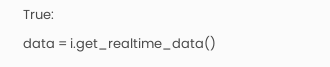True:
data = i.get_realtime_data()